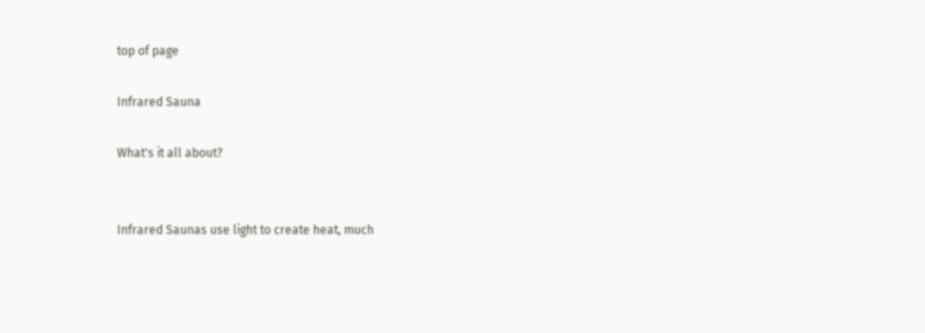top of page

Infrared Sauna

What's it all about?


Infrared Saunas use light to create heat, much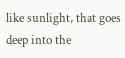like sunlight, that goes deep into the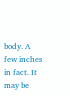body. A few inches in fact. It may be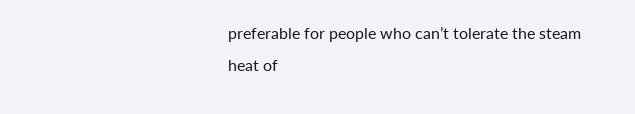preferable for people who can’t tolerate the steam heat of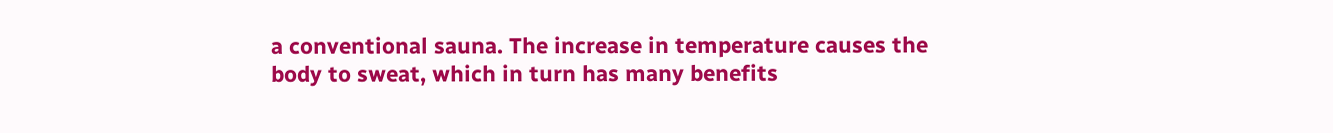a conventional sauna. The increase in temperature causes the body to sweat, which in turn has many benefits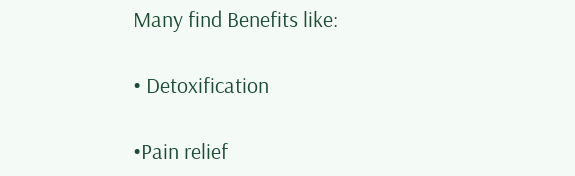Many find Benefits like:

• Detoxification

•Pain relief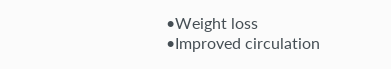•Weight loss
•Improved circulation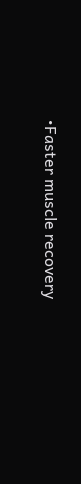•Faster muscle recovery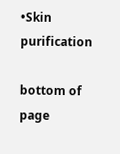•Skin purification

bottom of page